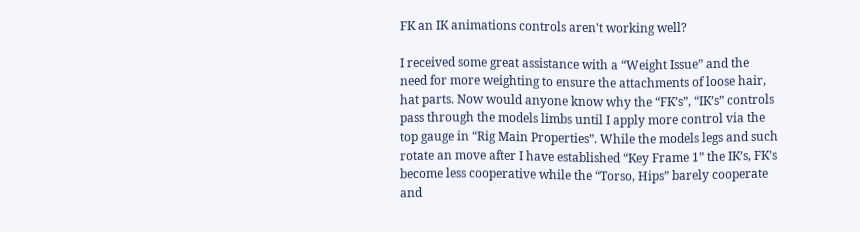FK an IK animations controls aren't working well?

I received some great assistance with a “Weight Issue” and the need for more weighting to ensure the attachments of loose hair, hat parts. Now would anyone know why the “FK’s”, “IK’s” controls pass through the models limbs until I apply more control via the top gauge in “Rig Main Properties”. While the models legs and such rotate an move after I have established “Key Frame 1” the IK’s, FK’s become less cooperative while the “Torso, Hips” barely cooperate and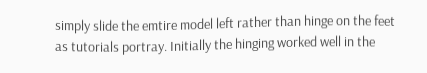simply slide the emtire model left rather than hinge on the feet as tutorials portray. Initially the hinging worked well in the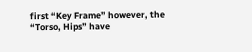first “Key Frame” however, the “Torso, Hips” have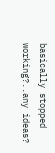basically stopped working?..any ideas?